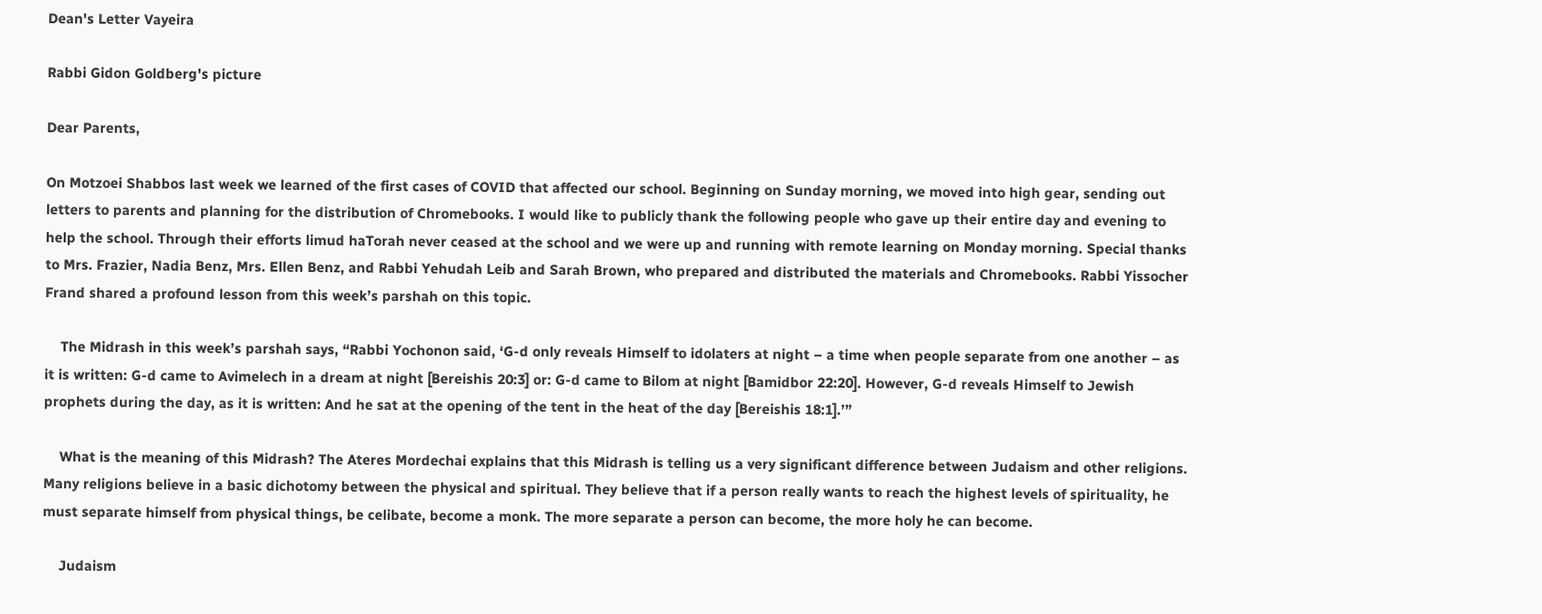Dean's Letter Vayeira

Rabbi Gidon Goldberg's picture

Dear Parents,

On Motzoei Shabbos last week we learned of the first cases of COVID that affected our school. Beginning on Sunday morning, we moved into high gear, sending out letters to parents and planning for the distribution of Chromebooks. I would like to publicly thank the following people who gave up their entire day and evening to help the school. Through their efforts limud haTorah never ceased at the school and we were up and running with remote learning on Monday morning. Special thanks to Mrs. Frazier, Nadia Benz, Mrs. Ellen Benz, and Rabbi Yehudah Leib and Sarah Brown, who prepared and distributed the materials and Chromebooks. Rabbi Yissocher Frand shared a profound lesson from this week’s parshah on this topic.

    The Midrash in this week’s parshah says, “Rabbi Yochonon said, ‘G-d only reveals Himself to idolaters at night – a time when people separate from one another – as it is written: G-d came to Avimelech in a dream at night [Bereishis 20:3] or: G-d came to Bilom at night [Bamidbor 22:20]. However, G-d reveals Himself to Jewish prophets during the day, as it is written: And he sat at the opening of the tent in the heat of the day [Bereishis 18:1].’”

    What is the meaning of this Midrash? The Ateres Mordechai explains that this Midrash is telling us a very significant difference between Judaism and other religions. Many religions believe in a basic dichotomy between the physical and spiritual. They believe that if a person really wants to reach the highest levels of spirituality, he must separate himself from physical things, be celibate, become a monk. The more separate a person can become, the more holy he can become.

    Judaism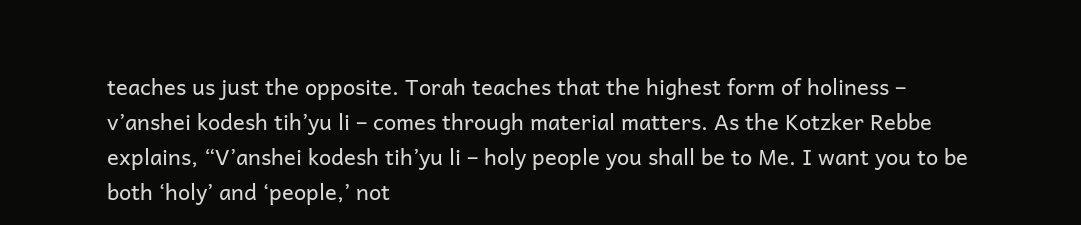teaches us just the opposite. Torah teaches that the highest form of holiness – v’anshei kodesh tih’yu li – comes through material matters. As the Kotzker Rebbe explains, “V’anshei kodesh tih’yu li – holy people you shall be to Me. I want you to be both ‘holy’ and ‘people,’ not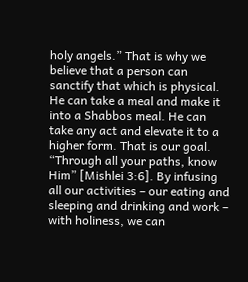holy angels.” That is why we believe that a person can sanctify that which is physical. He can take a meal and make it into a Shabbos meal. He can take any act and elevate it to a higher form. That is our goal. “Through all your paths, know Him” [Mishlei 3:6]. By infusing all our activities – our eating and sleeping and drinking and work – with holiness, we can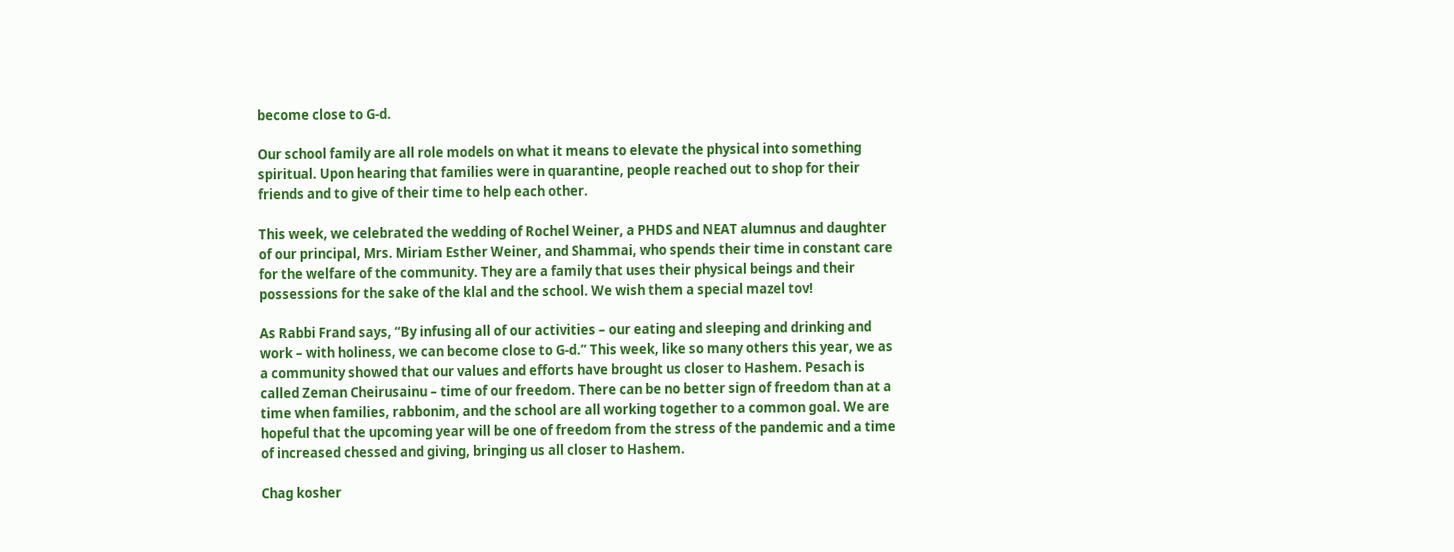become close to G-d.

Our school family are all role models on what it means to elevate the physical into something spiritual. Upon hearing that families were in quarantine, people reached out to shop for their friends and to give of their time to help each other.

This week, we celebrated the wedding of Rochel Weiner, a PHDS and NEAT alumnus and daughter of our principal, Mrs. Miriam Esther Weiner, and Shammai, who spends their time in constant care for the welfare of the community. They are a family that uses their physical beings and their possessions for the sake of the klal and the school. We wish them a special mazel tov!

As Rabbi Frand says, “By infusing all of our activities – our eating and sleeping and drinking and work – with holiness, we can become close to G-d.” This week, like so many others this year, we as a community showed that our values and efforts have brought us closer to Hashem. Pesach is called Zeman Cheirusainu – time of our freedom. There can be no better sign of freedom than at a time when families, rabbonim, and the school are all working together to a common goal. We are hopeful that the upcoming year will be one of freedom from the stress of the pandemic and a time of increased chessed and giving, bringing us all closer to Hashem.

Chag kosher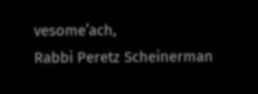vesome’ach,
Rabbi Peretz Scheinerman